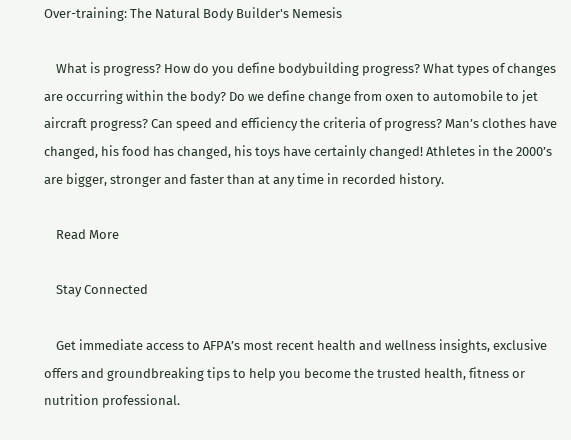Over-training: The Natural Body Builder's Nemesis

    What is progress? How do you define bodybuilding progress? What types of changes are occurring within the body? Do we define change from oxen to automobile to jet aircraft progress? Can speed and efficiency the criteria of progress? Man’s clothes have changed, his food has changed, his toys have certainly changed! Athletes in the 2000’s are bigger, stronger and faster than at any time in recorded history.

    Read More

    Stay Connected

    Get immediate access to AFPA’s most recent health and wellness insights, exclusive offers and groundbreaking tips to help you become the trusted health, fitness or nutrition professional.